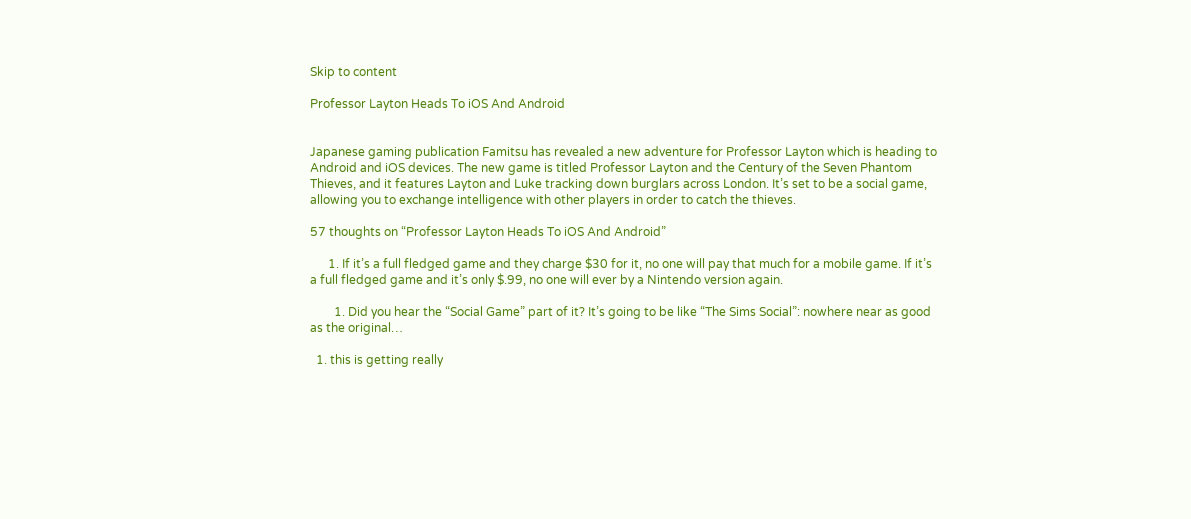Skip to content

Professor Layton Heads To iOS And Android


Japanese gaming publication Famitsu has revealed a new adventure for Professor Layton which is heading to Android and iOS devices. The new game is titled Professor Layton and the Century of the Seven Phantom Thieves, and it features Layton and Luke tracking down burglars across London. It’s set to be a social game, allowing you to exchange intelligence with other players in order to catch the thieves.

57 thoughts on “Professor Layton Heads To iOS And Android”

      1. If it’s a full fledged game and they charge $30 for it, no one will pay that much for a mobile game. If it’s a full fledged game and it’s only $.99, no one will ever by a Nintendo version again.

        1. Did you hear the “Social Game” part of it? It’s going to be like “The Sims Social”: nowhere near as good as the original…

  1. this is getting really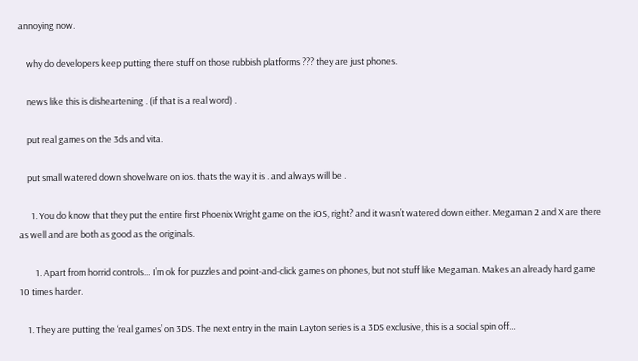annoying now.

    why do developers keep putting there stuff on those rubbish platforms ??? they are just phones.

    news like this is disheartening . (if that is a real word) .

    put real games on the 3ds and vita.

    put small watered down shovelware on ios. thats the way it is . and always will be .

      1. You do know that they put the entire first Phoenix Wright game on the iOS, right? and it wasn’t watered down either. Megaman 2 and X are there as well and are both as good as the originals.

        1. Apart from horrid controls… I’m ok for puzzles and point-and-click games on phones, but not stuff like Megaman. Makes an already hard game 10 times harder.

    1. They are putting the ‘real games’ on 3DS. The next entry in the main Layton series is a 3DS exclusive, this is a social spin off…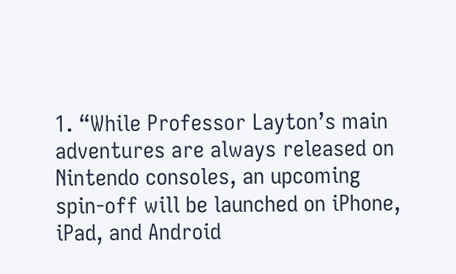1. “While Professor Layton’s main adventures are always released on Nintendo consoles, an upcoming spin-off will be launched on iPhone, iPad, and Android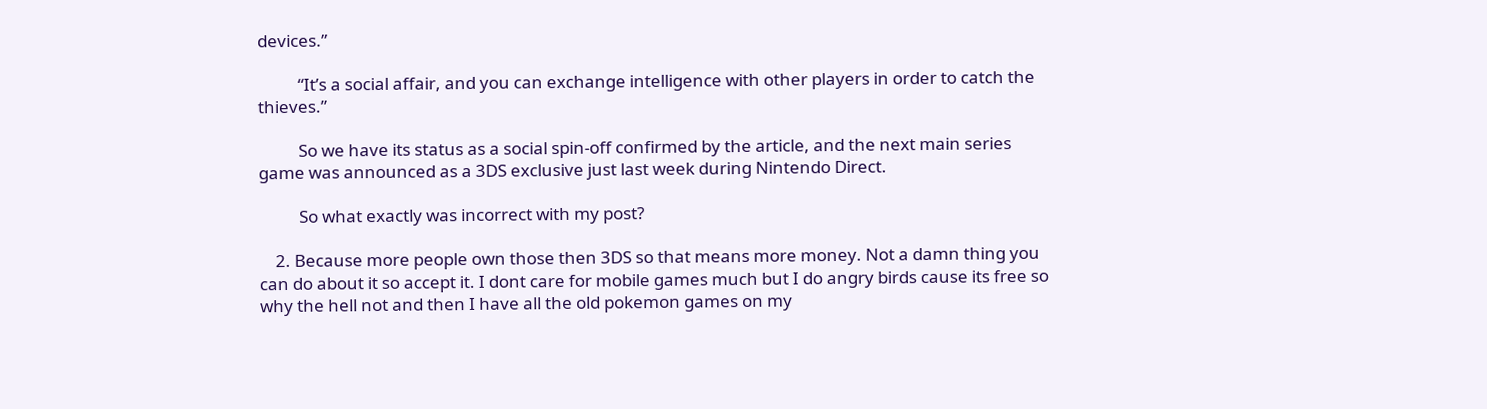devices.”

          “It’s a social affair, and you can exchange intelligence with other players in order to catch the thieves.”

          So we have its status as a social spin-off confirmed by the article, and the next main series game was announced as a 3DS exclusive just last week during Nintendo Direct.

          So what exactly was incorrect with my post?

    2. Because more people own those then 3DS so that means more money. Not a damn thing you can do about it so accept it. I dont care for mobile games much but I do angry birds cause its free so why the hell not and then I have all the old pokemon games on my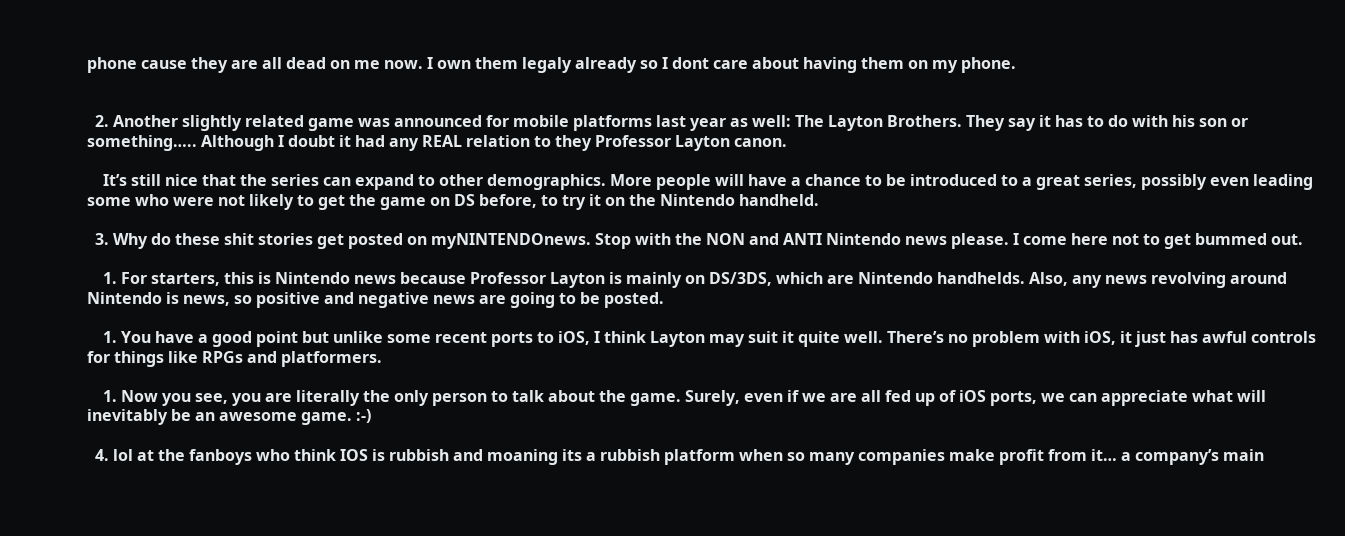phone cause they are all dead on me now. I own them legaly already so I dont care about having them on my phone.


  2. Another slightly related game was announced for mobile platforms last year as well: The Layton Brothers. They say it has to do with his son or something….. Although I doubt it had any REAL relation to they Professor Layton canon.

    It’s still nice that the series can expand to other demographics. More people will have a chance to be introduced to a great series, possibly even leading some who were not likely to get the game on DS before, to try it on the Nintendo handheld.

  3. Why do these shit stories get posted on myNINTENDOnews. Stop with the NON and ANTI Nintendo news please. I come here not to get bummed out.

    1. For starters, this is Nintendo news because Professor Layton is mainly on DS/3DS, which are Nintendo handhelds. Also, any news revolving around Nintendo is news, so positive and negative news are going to be posted.

    1. You have a good point but unlike some recent ports to iOS, I think Layton may suit it quite well. There’s no problem with iOS, it just has awful controls for things like RPGs and platformers.

    1. Now you see, you are literally the only person to talk about the game. Surely, even if we are all fed up of iOS ports, we can appreciate what will inevitably be an awesome game. :-)

  4. lol at the fanboys who think IOS is rubbish and moaning its a rubbish platform when so many companies make profit from it… a company’s main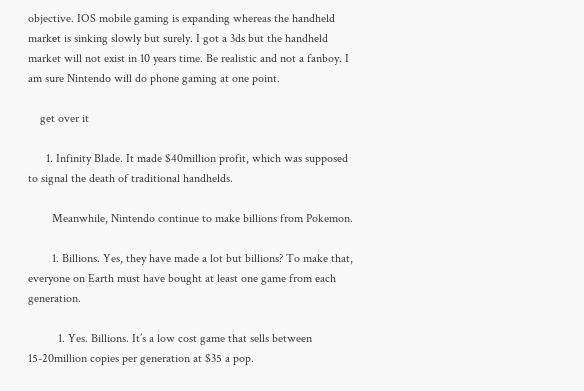objective. IOS mobile gaming is expanding whereas the handheld market is sinking slowly but surely. I got a 3ds but the handheld market will not exist in 10 years time. Be realistic and not a fanboy. I am sure Nintendo will do phone gaming at one point.

    get over it

      1. Infinity Blade. It made $40million profit, which was supposed to signal the death of traditional handhelds.

        Meanwhile, Nintendo continue to make billions from Pokemon.

        1. Billions. Yes, they have made a lot but billions? To make that, everyone on Earth must have bought at least one game from each generation.

          1. Yes. Billions. It’s a low cost game that sells between 15-20million copies per generation at $35 a pop.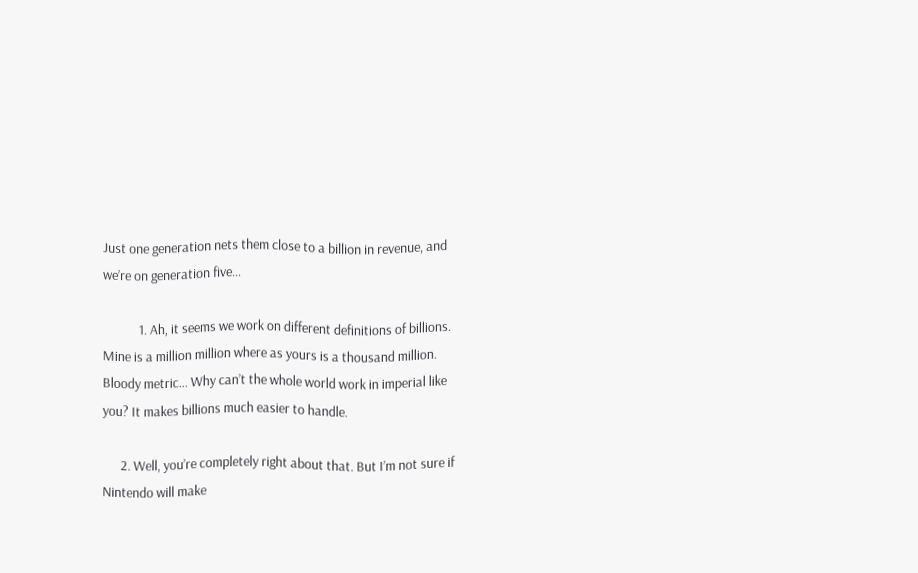Just one generation nets them close to a billion in revenue, and we’re on generation five…

            1. Ah, it seems we work on different definitions of billions. Mine is a million million where as yours is a thousand million. Bloody metric… Why can’t the whole world work in imperial like you? It makes billions much easier to handle.

      2. Well, you’re completely right about that. But I’m not sure if Nintendo will make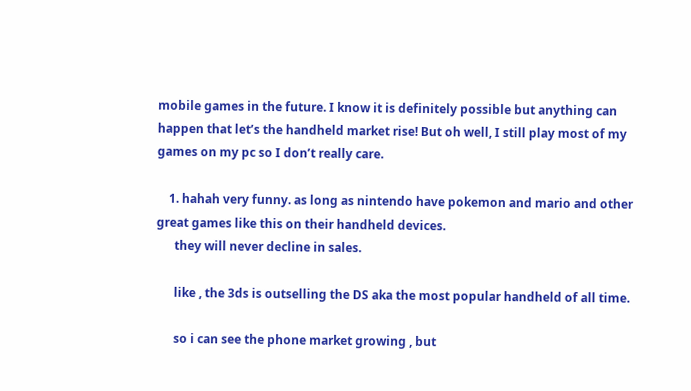mobile games in the future. I know it is definitely possible but anything can happen that let’s the handheld market rise! But oh well, I still play most of my games on my pc so I don’t really care.

    1. hahah very funny. as long as nintendo have pokemon and mario and other great games like this on their handheld devices.
      they will never decline in sales.

      like , the 3ds is outselling the DS aka the most popular handheld of all time.

      so i can see the phone market growing , but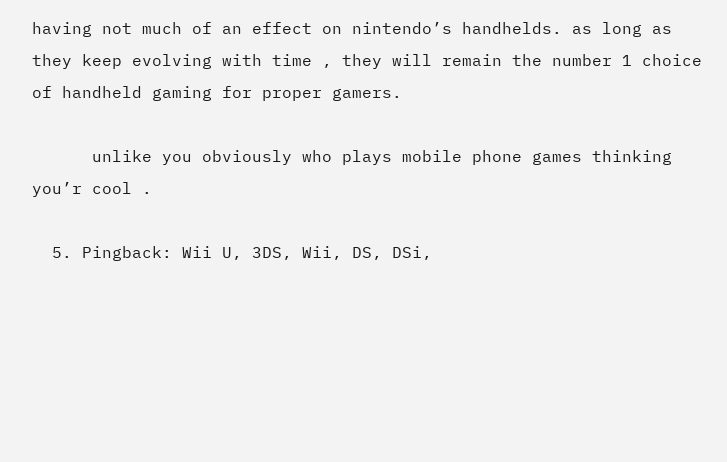having not much of an effect on nintendo’s handhelds. as long as they keep evolving with time , they will remain the number 1 choice of handheld gaming for proper gamers.

      unlike you obviously who plays mobile phone games thinking you’r cool .

  5. Pingback: Wii U, 3DS, Wii, DS, DSi,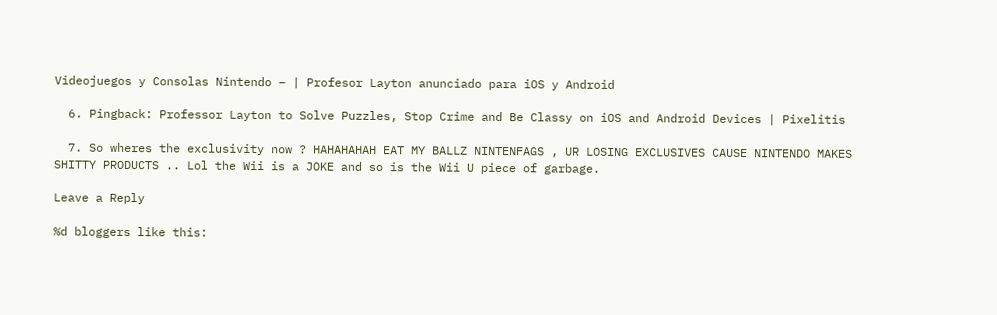Videojuegos y Consolas Nintendo – | Profesor Layton anunciado para iOS y Android

  6. Pingback: Professor Layton to Solve Puzzles, Stop Crime and Be Classy on iOS and Android Devices | Pixelitis

  7. So wheres the exclusivity now ? HAHAHAHAH EAT MY BALLZ NINTENFAGS , UR LOSING EXCLUSIVES CAUSE NINTENDO MAKES SHITTY PRODUCTS .. Lol the Wii is a JOKE and so is the Wii U piece of garbage.

Leave a Reply

%d bloggers like this: